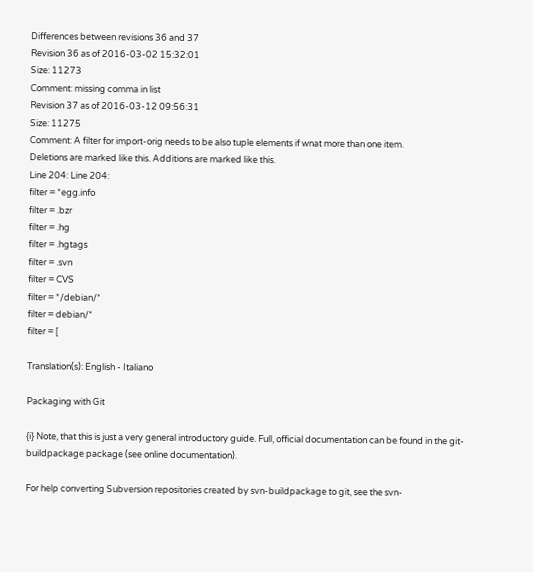Differences between revisions 36 and 37
Revision 36 as of 2016-03-02 15:32:01
Size: 11273
Comment: missing comma in list
Revision 37 as of 2016-03-12 09:56:31
Size: 11275
Comment: A filter for import-orig needs to be also tuple elements if wnat more than one item.
Deletions are marked like this. Additions are marked like this.
Line 204: Line 204:
filter = *egg.info
filter = .bzr
filter = .hg
filter = .hgtags
filter = .svn
filter = CVS
filter = */debian/*
filter = debian/*
filter = [

Translation(s): English - Italiano

Packaging with Git

{i} Note, that this is just a very general introductory guide. Full, official documentation can be found in the git-buildpackage package (see online documentation).

For help converting Subversion repositories created by svn-buildpackage to git, see the svn-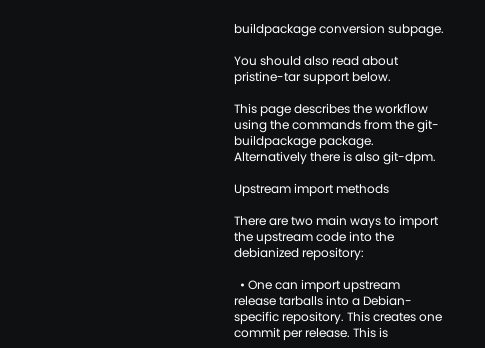buildpackage conversion subpage.

You should also read about pristine-tar support below.

This page describes the workflow using the commands from the git-buildpackage package. Alternatively there is also git-dpm.

Upstream import methods

There are two main ways to import the upstream code into the debianized repository:

  • One can import upstream release tarballs into a Debian-specific repository. This creates one commit per release. This is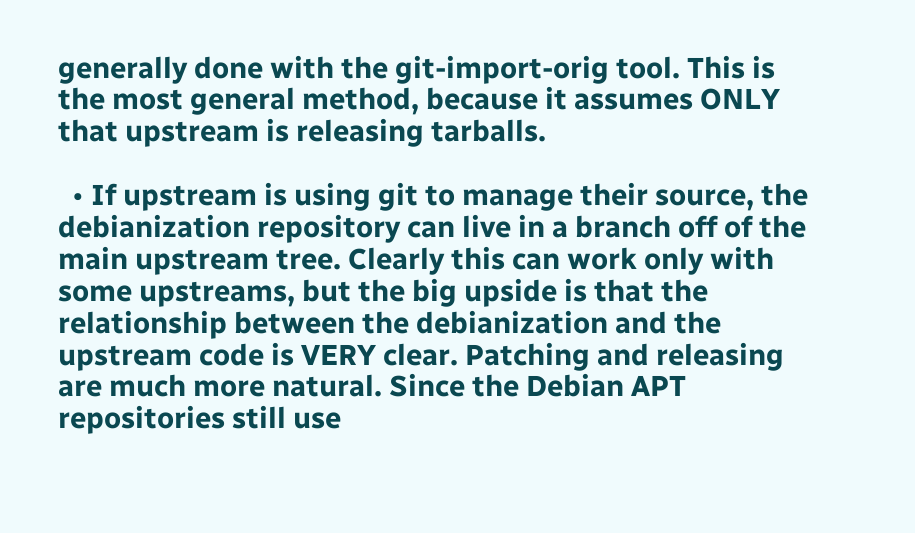generally done with the git-import-orig tool. This is the most general method, because it assumes ONLY that upstream is releasing tarballs.

  • If upstream is using git to manage their source, the debianization repository can live in a branch off of the main upstream tree. Clearly this can work only with some upstreams, but the big upside is that the relationship between the debianization and the upstream code is VERY clear. Patching and releasing are much more natural. Since the Debian APT repositories still use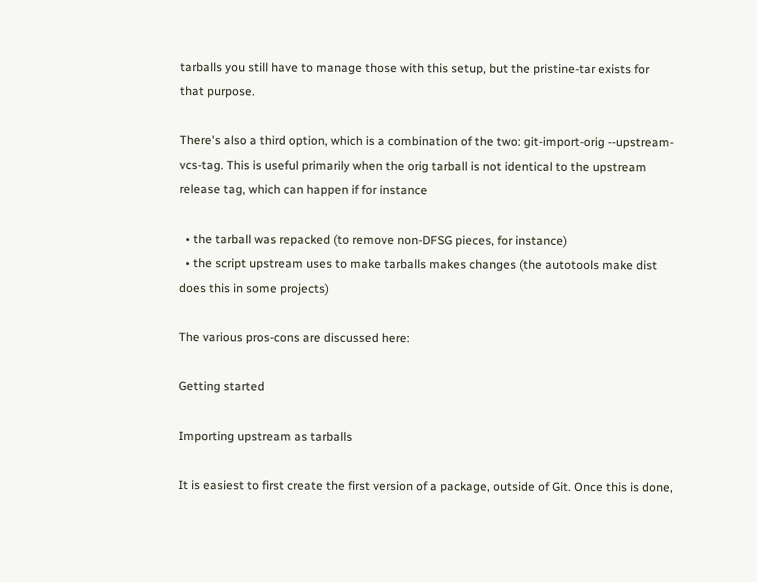tarballs you still have to manage those with this setup, but the pristine-tar exists for that purpose.

There's also a third option, which is a combination of the two: git-import-orig --upstream-vcs-tag. This is useful primarily when the orig tarball is not identical to the upstream release tag, which can happen if for instance

  • the tarball was repacked (to remove non-DFSG pieces, for instance)
  • the script upstream uses to make tarballs makes changes (the autotools make dist does this in some projects)

The various pros-cons are discussed here:

Getting started

Importing upstream as tarballs

It is easiest to first create the first version of a package, outside of Git. Once this is done,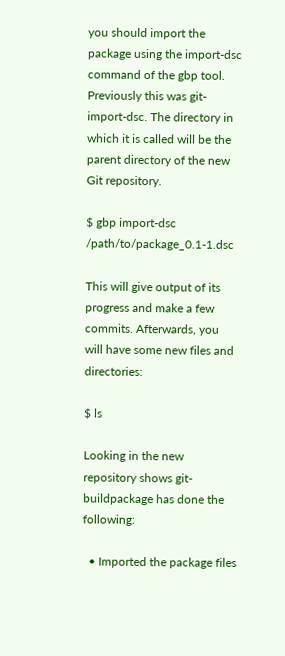you should import the package using the import-dsc command of the gbp tool. Previously this was git-import-dsc. The directory in which it is called will be the parent directory of the new Git repository.

$ gbp import-dsc /path/to/package_0.1-1.dsc

This will give output of its progress and make a few commits. Afterwards, you will have some new files and directories:

$ ls

Looking in the new repository shows git-buildpackage has done the following:

  • Imported the package files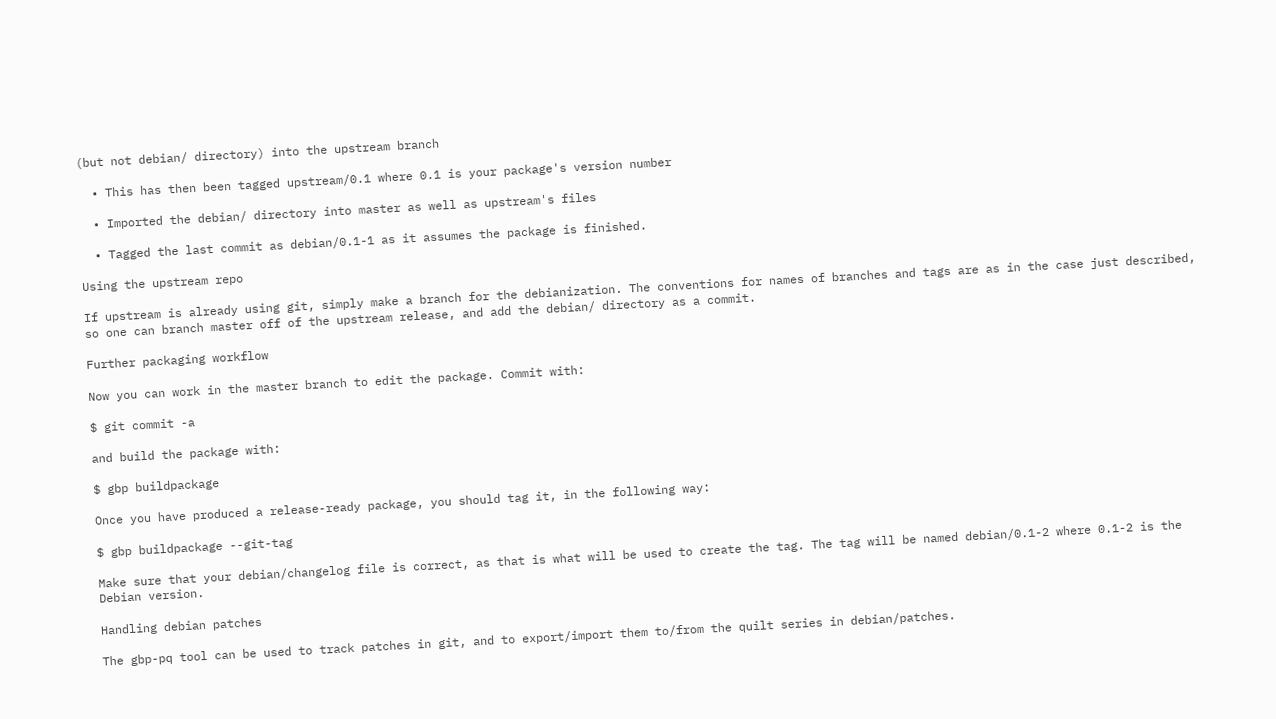(but not debian/ directory) into the upstream branch

  • This has then been tagged upstream/0.1 where 0.1 is your package's version number

  • Imported the debian/ directory into master as well as upstream's files

  • Tagged the last commit as debian/0.1-1 as it assumes the package is finished.

Using the upstream repo

If upstream is already using git, simply make a branch for the debianization. The conventions for names of branches and tags are as in the case just described, so one can branch master off of the upstream release, and add the debian/ directory as a commit.

Further packaging workflow

Now you can work in the master branch to edit the package. Commit with:

$ git commit -a

and build the package with:

$ gbp buildpackage

Once you have produced a release-ready package, you should tag it, in the following way:

$ gbp buildpackage --git-tag

Make sure that your debian/changelog file is correct, as that is what will be used to create the tag. The tag will be named debian/0.1-2 where 0.1-2 is the Debian version.

Handling debian patches

The gbp-pq tool can be used to track patches in git, and to export/import them to/from the quilt series in debian/patches.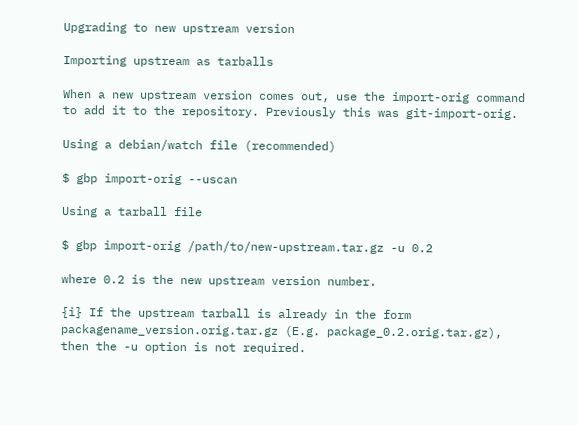Upgrading to new upstream version

Importing upstream as tarballs

When a new upstream version comes out, use the import-orig command to add it to the repository. Previously this was git-import-orig.

Using a debian/watch file (recommended)

$ gbp import-orig --uscan

Using a tarball file

$ gbp import-orig /path/to/new-upstream.tar.gz -u 0.2

where 0.2 is the new upstream version number.

{i} If the upstream tarball is already in the form packagename_version.orig.tar.gz (E.g. package_0.2.orig.tar.gz), then the -u option is not required.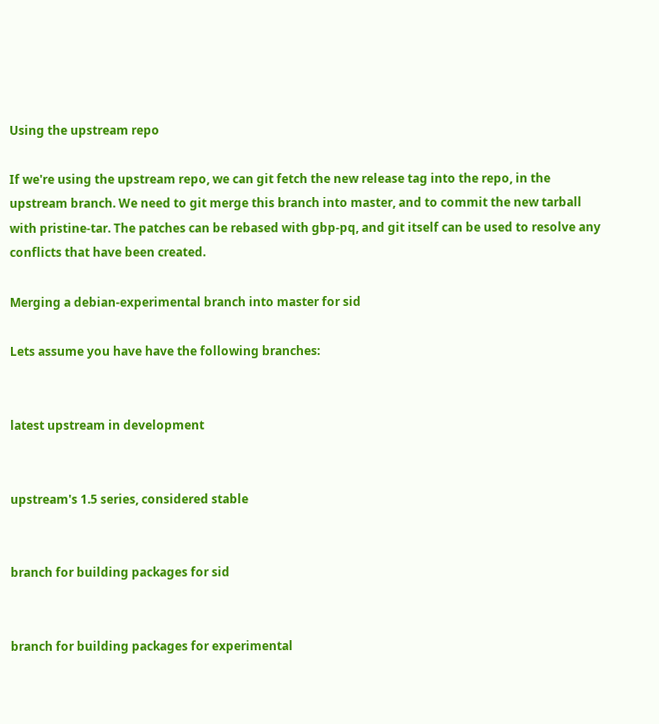Using the upstream repo

If we're using the upstream repo, we can git fetch the new release tag into the repo, in the upstream branch. We need to git merge this branch into master, and to commit the new tarball with pristine-tar. The patches can be rebased with gbp-pq, and git itself can be used to resolve any conflicts that have been created.

Merging a debian-experimental branch into master for sid

Lets assume you have have the following branches:


latest upstream in development


upstream's 1.5 series, considered stable


branch for building packages for sid


branch for building packages for experimental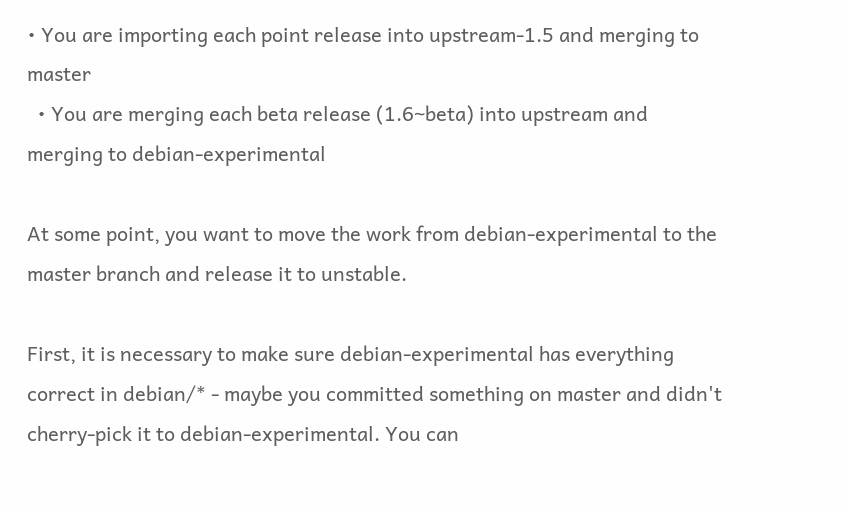• You are importing each point release into upstream-1.5 and merging to master
  • You are merging each beta release (1.6~beta) into upstream and merging to debian-experimental

At some point, you want to move the work from debian-experimental to the master branch and release it to unstable.

First, it is necessary to make sure debian-experimental has everything correct in debian/* - maybe you committed something on master and didn't cherry-pick it to debian-experimental. You can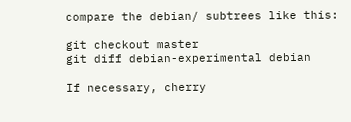compare the debian/ subtrees like this:

git checkout master
git diff debian-experimental debian

If necessary, cherry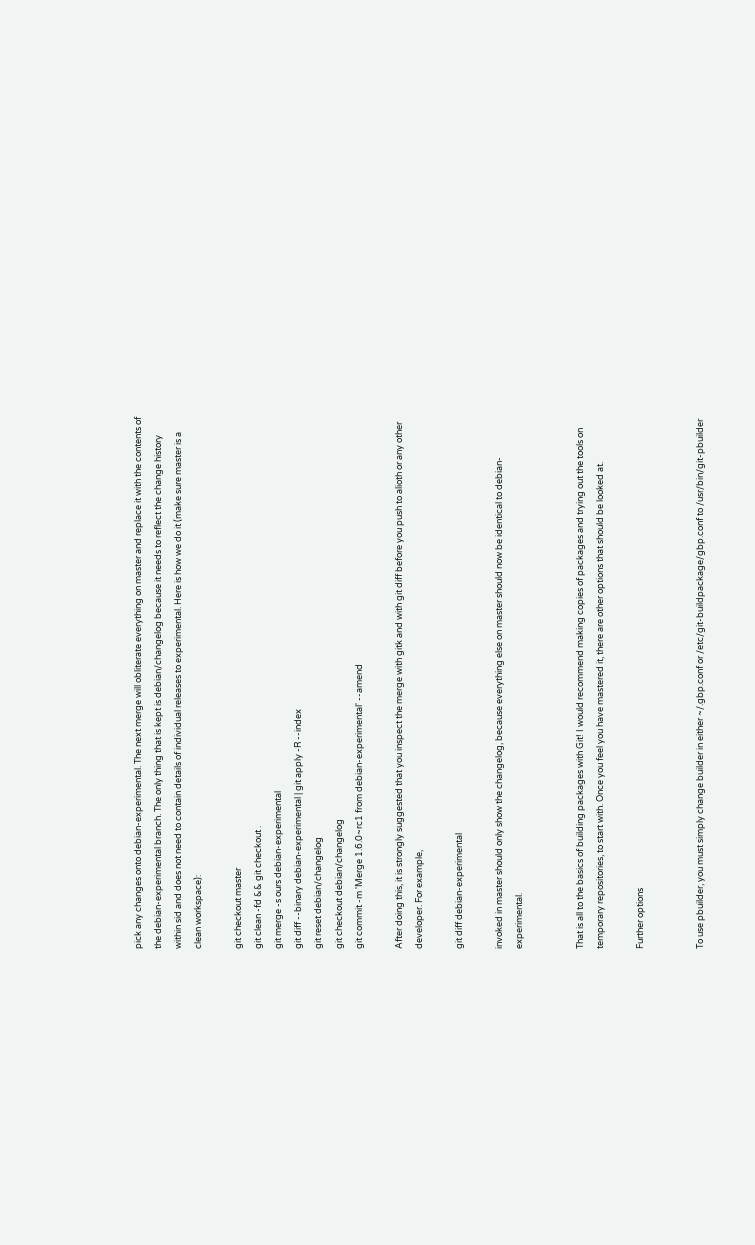pick any changes onto debian-experimental. The next merge will obliterate everything on master and replace it with the contents of the debian-experimental branch. The only thing that is kept is debian/changelog because it needs to reflect the change history within sid and does not need to contain details of individual releases to experimental. Here is how we do it (make sure master is a clean workspace):

git checkout master
git clean -fd && git checkout .
git merge -s ours debian-experimental
git diff --binary debian-experimental | git apply -R --index
git reset debian/changelog
git checkout debian/changelog
git commit -m 'Merge 1.6.0~rc1 from debian-experimental' --amend

After doing this, it is strongly suggested that you inspect the merge with gitk and with git diff before you push to alioth or any other developer. For example,

git diff debian-experimental

invoked in master should only show the changelog, because everything else on master should now be identical to debian-experimental.


That is all to the basics of building packages with Git! I would recommend making copies of packages and trying out the tools on temporary repositories, to start with. Once you feel you have mastered it, there are other options that should be looked at.

Further options


To use pbuilder, you must simply change builder in either ~/.gbp.conf or /etc/git-buildpackage/gbp.conf to /usr/bin/git-pbuilder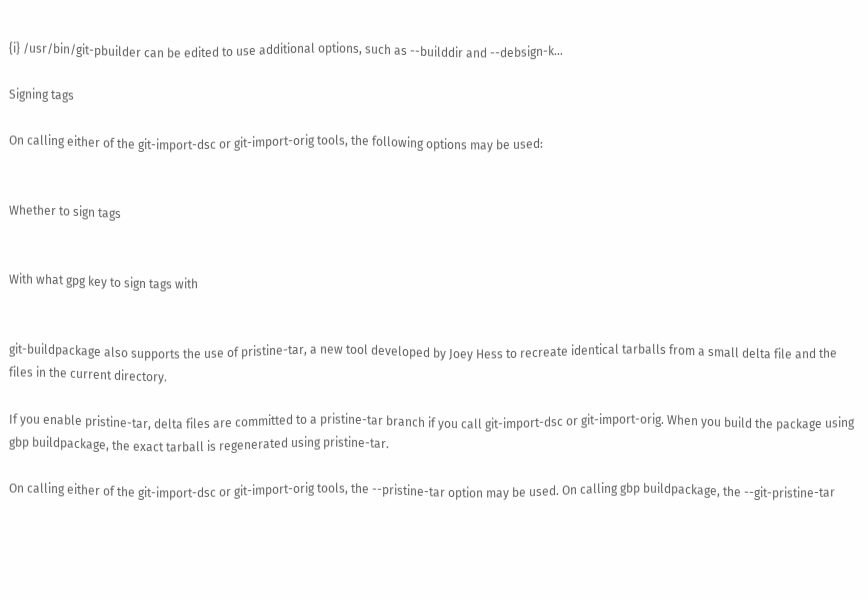{i} /usr/bin/git-pbuilder can be edited to use additional options, such as --builddir and --debsign-k...

Signing tags

On calling either of the git-import-dsc or git-import-orig tools, the following options may be used:


Whether to sign tags


With what gpg key to sign tags with


git-buildpackage also supports the use of pristine-tar, a new tool developed by Joey Hess to recreate identical tarballs from a small delta file and the files in the current directory.

If you enable pristine-tar, delta files are committed to a pristine-tar branch if you call git-import-dsc or git-import-orig. When you build the package using gbp buildpackage, the exact tarball is regenerated using pristine-tar.

On calling either of the git-import-dsc or git-import-orig tools, the --pristine-tar option may be used. On calling gbp buildpackage, the --git-pristine-tar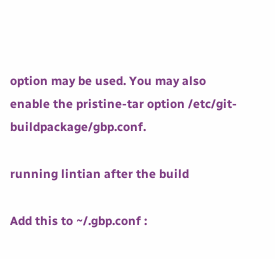option may be used. You may also enable the pristine-tar option /etc/git-buildpackage/gbp.conf.

running lintian after the build

Add this to ~/.gbp.conf :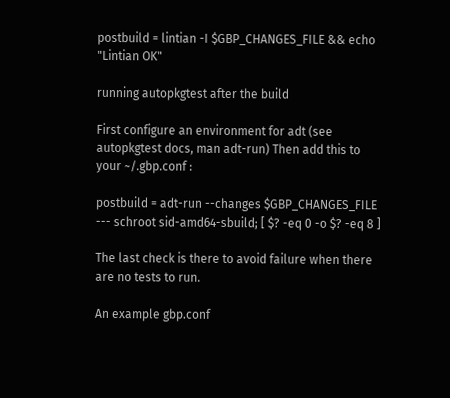postbuild = lintian -I $GBP_CHANGES_FILE && echo "Lintian OK"

running autopkgtest after the build

First configure an environment for adt (see autopkgtest docs, man adt-run) Then add this to your ~/.gbp.conf :

postbuild = adt-run --changes $GBP_CHANGES_FILE --- schroot sid-amd64-sbuild; [ $? -eq 0 -o $? -eq 8 ]

The last check is there to avoid failure when there are no tests to run.

An example gbp.conf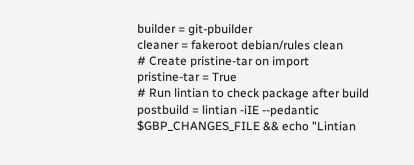builder = git-pbuilder
cleaner = fakeroot debian/rules clean
# Create pristine-tar on import
pristine-tar = True
# Run lintian to check package after build
postbuild = lintian -iIE --pedantic $GBP_CHANGES_FILE && echo "Lintian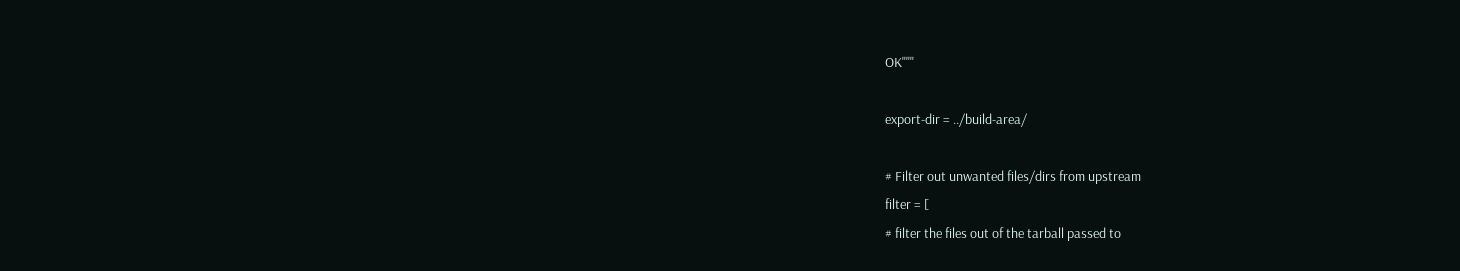OK"""

export-dir = ../build-area/

# Filter out unwanted files/dirs from upstream
filter = [
# filter the files out of the tarball passed to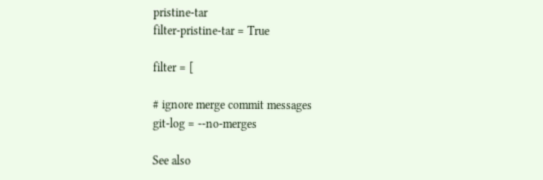pristine-tar
filter-pristine-tar = True

filter = [

# ignore merge commit messages
git-log = --no-merges

See also